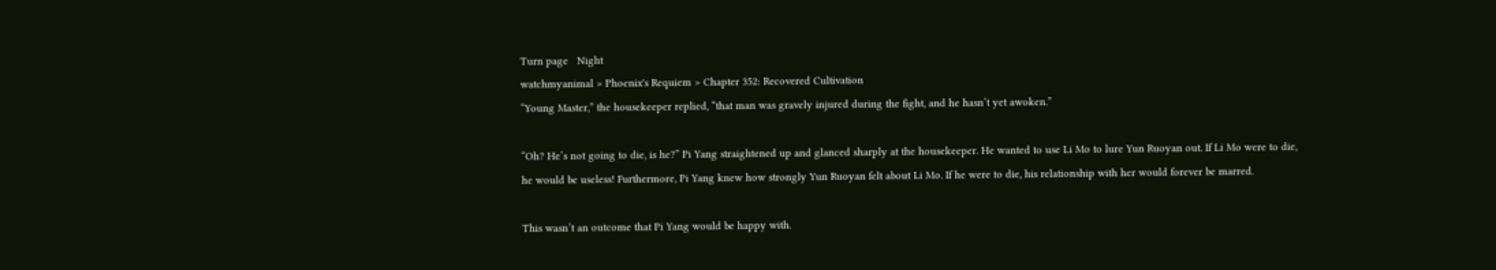Turn page   Night
watchmyanimal > Phoenix's Requiem > Chapter 352: Recovered Cultivation
“Young Master,” the housekeeper replied, “that man was gravely injured during the fight, and he hasn’t yet awoken.”

“Oh? He’s not going to die, is he?” Pi Yang straightened up and glanced sharply at the housekeeper. He wanted to use Li Mo to lure Yun Ruoyan out. If Li Mo were to die, he would be useless! Furthermore, Pi Yang knew how strongly Yun Ruoyan felt about Li Mo. If he were to die, his relationship with her would forever be marred.

This wasn’t an outcome that Pi Yang would be happy with.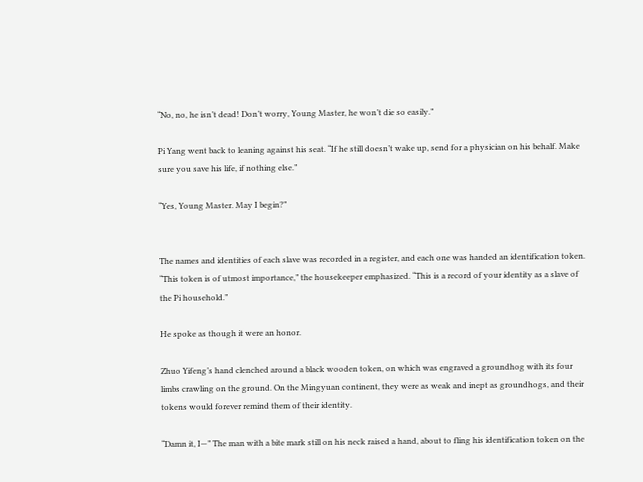“No, no, he isn’t dead! Don’t worry, Young Master, he won’t die so easily.”

Pi Yang went back to leaning against his seat. “If he still doesn’t wake up, send for a physician on his behalf. Make sure you save his life, if nothing else.”

“Yes, Young Master. May I begin?”


The names and identities of each slave was recorded in a register, and each one was handed an identification token. “This token is of utmost importance,” the housekeeper emphasized. “This is a record of your identity as a slave of the Pi household.”

He spoke as though it were an honor.

Zhuo Yifeng’s hand clenched around a black wooden token, on which was engraved a groundhog with its four limbs crawling on the ground. On the Mingyuan continent, they were as weak and inept as groundhogs, and their tokens would forever remind them of their identity.

“Damn it, I—” The man with a bite mark still on his neck raised a hand, about to fling his identification token on the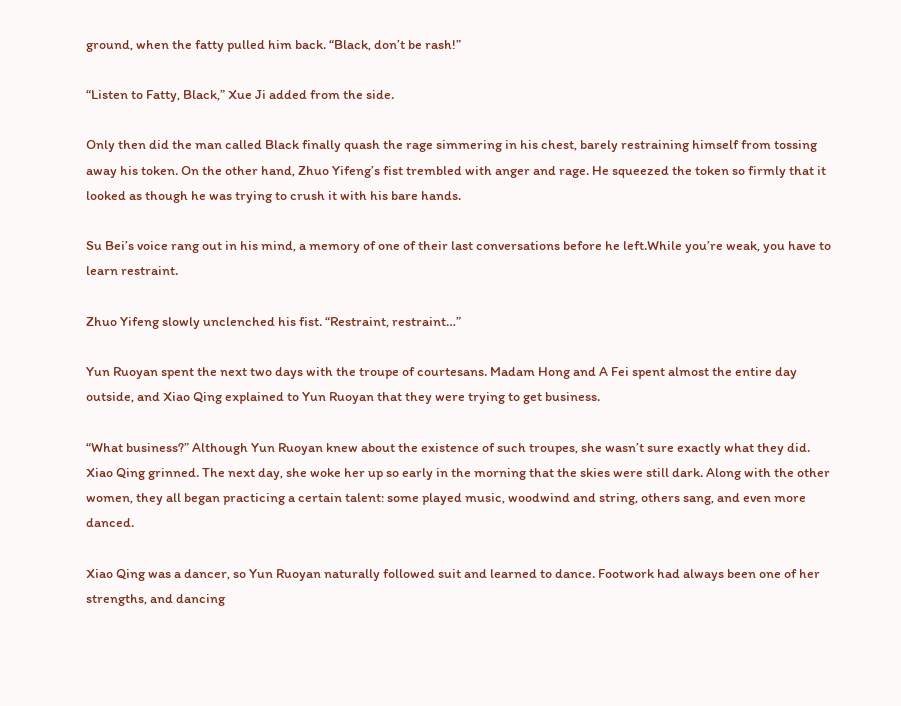ground, when the fatty pulled him back. “Black, don’t be rash!”

“Listen to Fatty, Black,” Xue Ji added from the side.

Only then did the man called Black finally quash the rage simmering in his chest, barely restraining himself from tossing away his token. On the other hand, Zhuo Yifeng’s fist trembled with anger and rage. He squeezed the token so firmly that it looked as though he was trying to crush it with his bare hands.

Su Bei’s voice rang out in his mind, a memory of one of their last conversations before he left.While you’re weak, you have to learn restraint.

Zhuo Yifeng slowly unclenched his fist. “Restraint, restraint…”

Yun Ruoyan spent the next two days with the troupe of courtesans. Madam Hong and A Fei spent almost the entire day outside, and Xiao Qing explained to Yun Ruoyan that they were trying to get business.

“What business?” Although Yun Ruoyan knew about the existence of such troupes, she wasn’t sure exactly what they did. Xiao Qing grinned. The next day, she woke her up so early in the morning that the skies were still dark. Along with the other women, they all began practicing a certain talent: some played music, woodwind and string, others sang, and even more danced.

Xiao Qing was a dancer, so Yun Ruoyan naturally followed suit and learned to dance. Footwork had always been one of her strengths, and dancing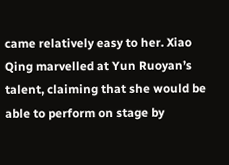came relatively easy to her. Xiao Qing marvelled at Yun Ruoyan’s talent, claiming that she would be able to perform on stage by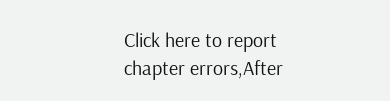Click here to report chapter errors,After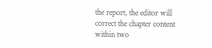the report, the editor will correct the chapter content within two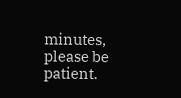minutes, please be patient.